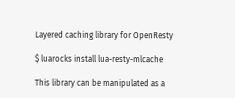Layered caching library for OpenResty

$ luarocks install lua-resty-mlcache

This library can be manipulated as a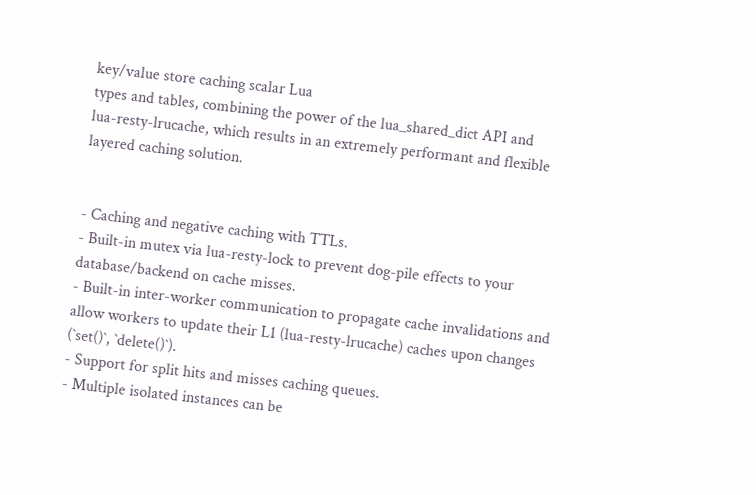key/value store caching scalar Lua
types and tables, combining the power of the lua_shared_dict API and
lua-resty-lrucache, which results in an extremely performant and flexible
layered caching solution.


- Caching and negative caching with TTLs.
- Built-in mutex via lua-resty-lock to prevent dog-pile effects to your
database/backend on cache misses.
- Built-in inter-worker communication to propagate cache invalidations and
allow workers to update their L1 (lua-resty-lrucache) caches upon changes
(`set()`, `delete()`).
- Support for split hits and misses caching queues.
- Multiple isolated instances can be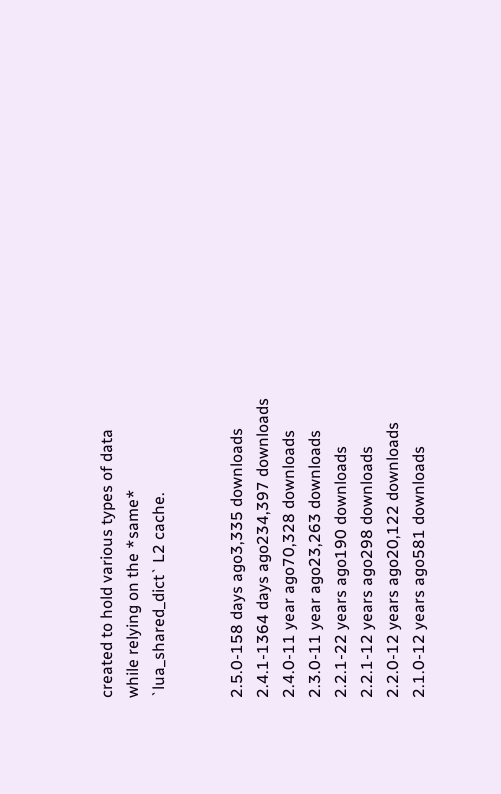created to hold various types of data
while relying on the *same* `lua_shared_dict` L2 cache.


2.5.0-158 days ago3,335 downloads
2.4.1-1364 days ago234,397 downloads
2.4.0-11 year ago70,328 downloads
2.3.0-11 year ago23,263 downloads
2.2.1-22 years ago190 downloads
2.2.1-12 years ago298 downloads
2.2.0-12 years ago20,122 downloads
2.1.0-12 years ago581 downloads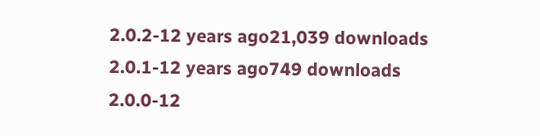2.0.2-12 years ago21,039 downloads
2.0.1-12 years ago749 downloads
2.0.0-12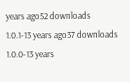years ago52 downloads
1.0.1-13 years ago37 downloads
1.0.0-13 years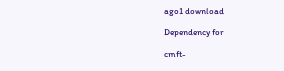ago1 download

Dependency for

cmft-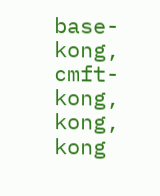base-kong, cmft-kong, kong, kong